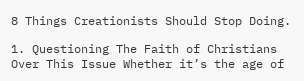8 Things Creationists Should Stop Doing.

1. Questioning The Faith of Christians Over This Issue Whether it’s the age of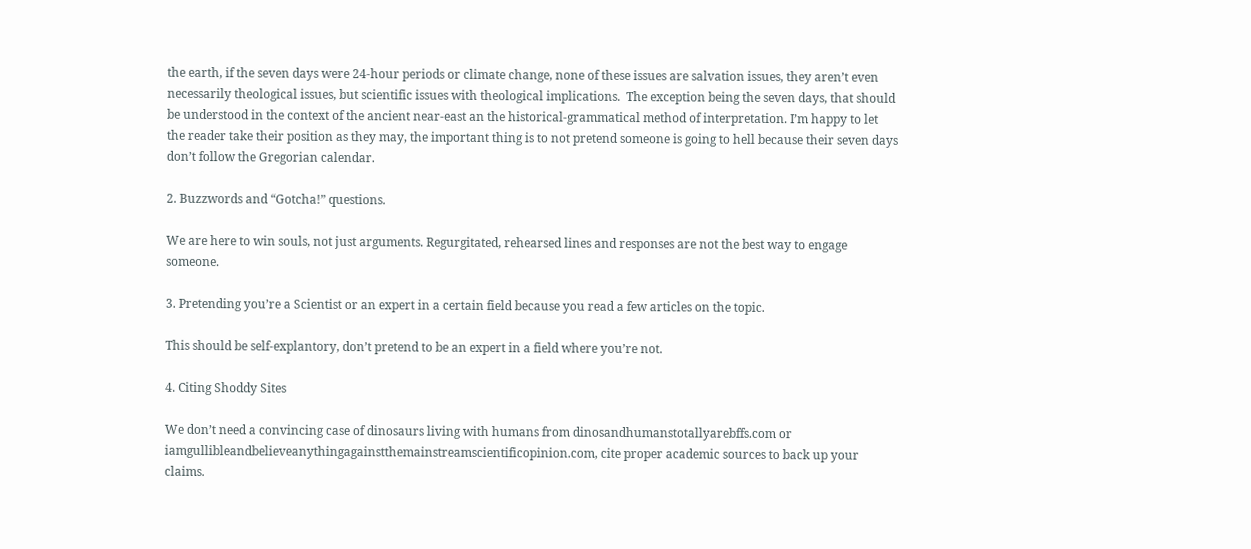the earth, if the seven days were 24-hour periods or climate change, none of these issues are salvation issues, they aren’t even necessarily theological issues, but scientific issues with theological implications.  The exception being the seven days, that should be understood in the context of the ancient near-east an the historical-grammatical method of interpretation. I’m happy to let the reader take their position as they may, the important thing is to not pretend someone is going to hell because their seven days don’t follow the Gregorian calendar.

2. Buzzwords and “Gotcha!” questions.

We are here to win souls, not just arguments. Regurgitated, rehearsed lines and responses are not the best way to engage someone.

3. Pretending you’re a Scientist or an expert in a certain field because you read a few articles on the topic.

This should be self-explantory, don’t pretend to be an expert in a field where you’re not.

4. Citing Shoddy Sites

We don’t need a convincing case of dinosaurs living with humans from dinosandhumanstotallyarebffs.com or iamgullibleandbelieveanythingagainstthemainstreamscientificopinion.com, cite proper academic sources to back up your claims.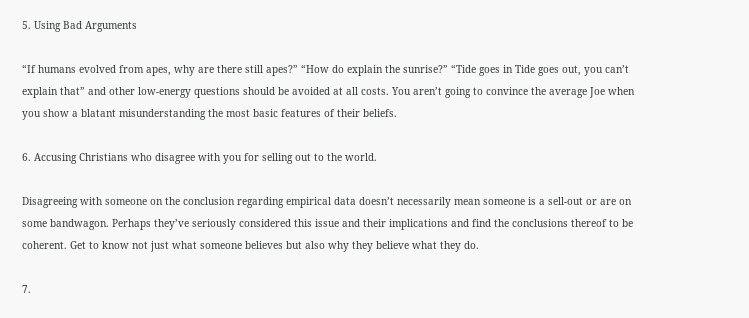5. Using Bad Arguments

“If humans evolved from apes, why are there still apes?” “How do explain the sunrise?” “Tide goes in Tide goes out, you can’t explain that” and other low-energy questions should be avoided at all costs. You aren’t going to convince the average Joe when you show a blatant misunderstanding the most basic features of their beliefs.

6. Accusing Christians who disagree with you for selling out to the world.

Disagreeing with someone on the conclusion regarding empirical data doesn’t necessarily mean someone is a sell-out or are on some bandwagon. Perhaps they’ve seriously considered this issue and their implications and find the conclusions thereof to be coherent. Get to know not just what someone believes but also why they believe what they do.

7.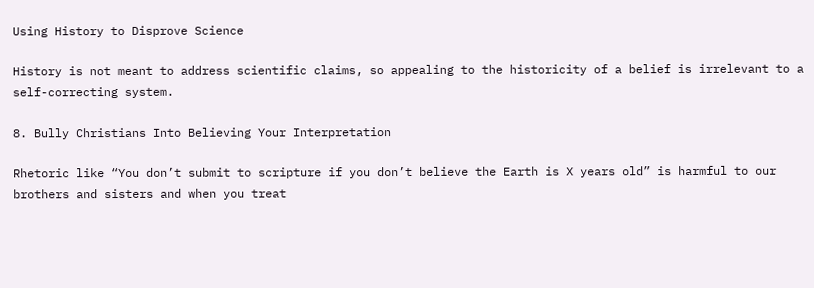Using History to Disprove Science

History is not meant to address scientific claims, so appealing to the historicity of a belief is irrelevant to a self-correcting system.

8. Bully Christians Into Believing Your Interpretation

Rhetoric like “You don’t submit to scripture if you don’t believe the Earth is X years old” is harmful to our brothers and sisters and when you treat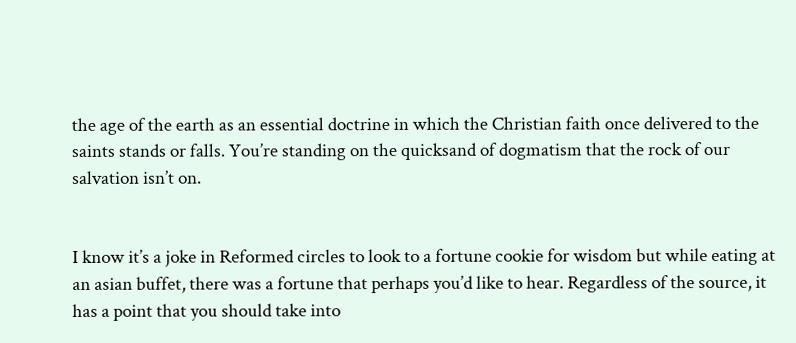the age of the earth as an essential doctrine in which the Christian faith once delivered to the saints stands or falls. You’re standing on the quicksand of dogmatism that the rock of our salvation isn’t on.


I know it’s a joke in Reformed circles to look to a fortune cookie for wisdom but while eating at an asian buffet, there was a fortune that perhaps you’d like to hear. Regardless of the source, it has a point that you should take into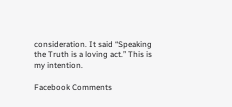consideration. It said “Speaking the Truth is a loving act.” This is my intention.

Facebook Comments